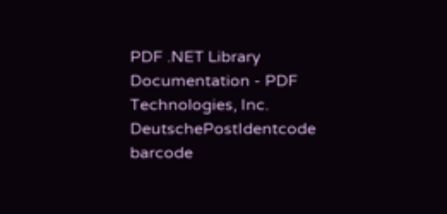PDF .NET Library Documentation - PDF Technologies, Inc.
DeutschePostIdentcode barcode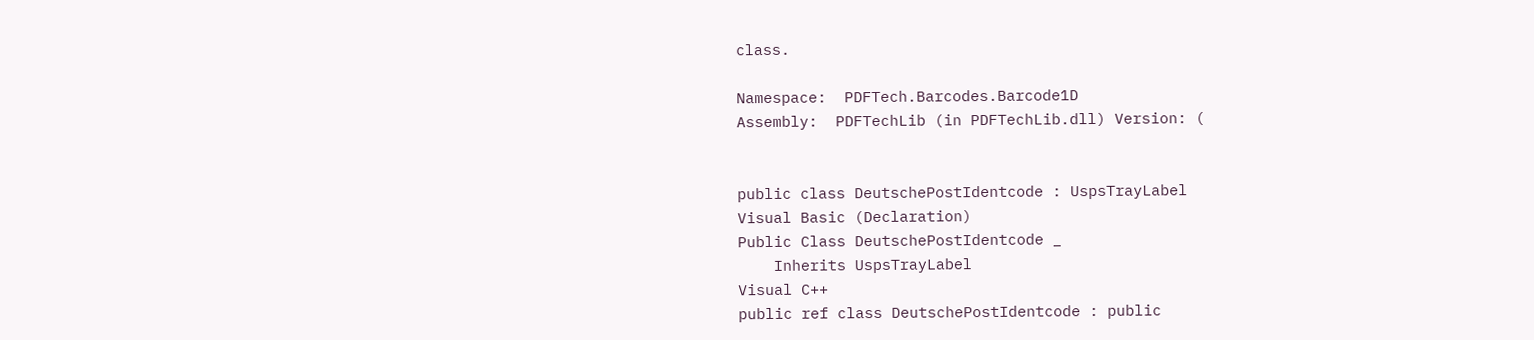class.

Namespace:  PDFTech.Barcodes.Barcode1D
Assembly:  PDFTechLib (in PDFTechLib.dll) Version: (


public class DeutschePostIdentcode : UspsTrayLabel
Visual Basic (Declaration)
Public Class DeutschePostIdentcode _
    Inherits UspsTrayLabel
Visual C++
public ref class DeutschePostIdentcode : public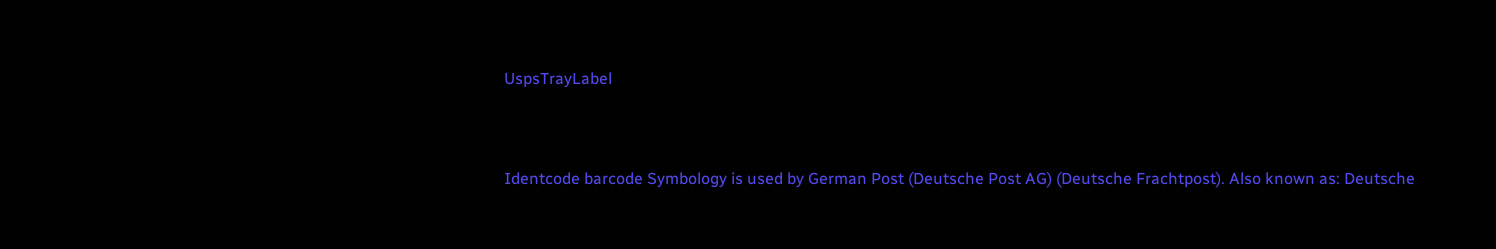UspsTrayLabel


Identcode barcode Symbology is used by German Post (Deutsche Post AG) (Deutsche Frachtpost). Also known as: Deutsche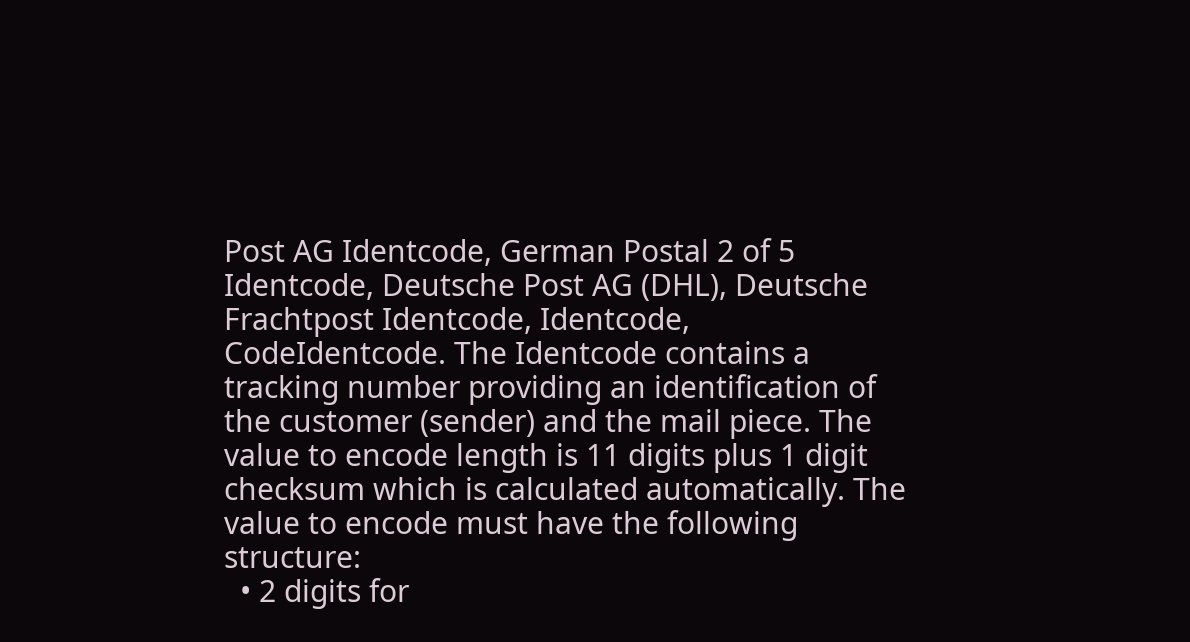Post AG Identcode, German Postal 2 of 5 Identcode, Deutsche Post AG (DHL), Deutsche Frachtpost Identcode, Identcode, CodeIdentcode. The Identcode contains a tracking number providing an identification of the customer (sender) and the mail piece. The value to encode length is 11 digits plus 1 digit checksum which is calculated automatically. The value to encode must have the following structure:
  • 2 digits for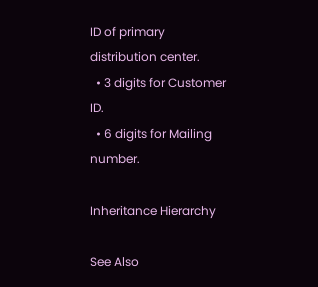ID of primary distribution center.
  • 3 digits for Customer ID.
  • 6 digits for Mailing number.

Inheritance Hierarchy

See Also